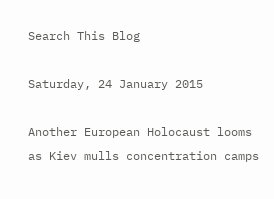Search This Blog

Saturday, 24 January 2015

Another European Holocaust looms as Kiev mulls concentration camps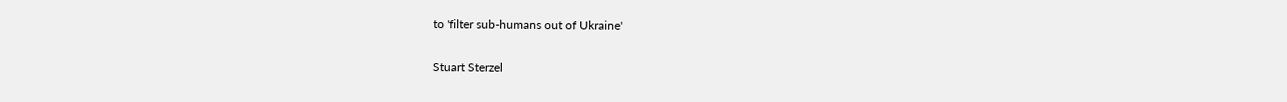to 'filter sub-humans out of Ukraine'

Stuart Sterzel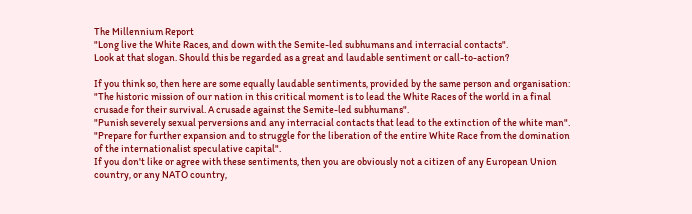The Millennium Report
"Long live the White Races, and down with the Semite-led subhumans and interracial contacts".
Look at that slogan. Should this be regarded as a great and laudable sentiment or call-to-action?

If you think so, then here are some equally laudable sentiments, provided by the same person and organisation:
"The historic mission of our nation in this critical moment is to lead the White Races of the world in a final crusade for their survival. A crusade against the Semite-led subhumans".
"Punish severely sexual perversions and any interracial contacts that lead to the extinction of the white man".
"Prepare for further expansion and to struggle for the liberation of the entire White Race from the domination of the internationalist speculative capital".
If you don't like or agree with these sentiments, then you are obviously not a citizen of any European Union country, or any NATO country,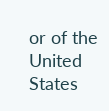or of the United States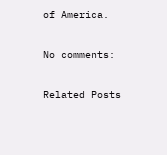of America.

No comments:

Related Posts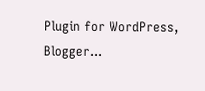Plugin for WordPress, Blogger...